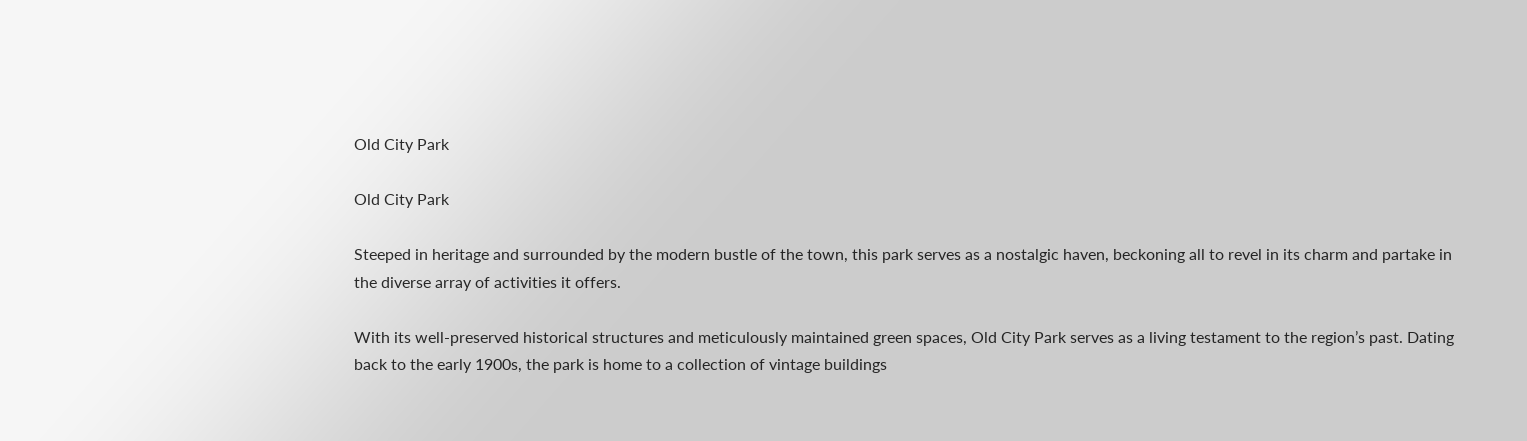Old City Park

Old City Park

Steeped in heritage and surrounded by the modern bustle of the town, this park serves as a nostalgic haven, beckoning all to revel in its charm and partake in the diverse array of activities it offers.

With its well-preserved historical structures and meticulously maintained green spaces, Old City Park serves as a living testament to the region’s past. Dating back to the early 1900s, the park is home to a collection of vintage buildings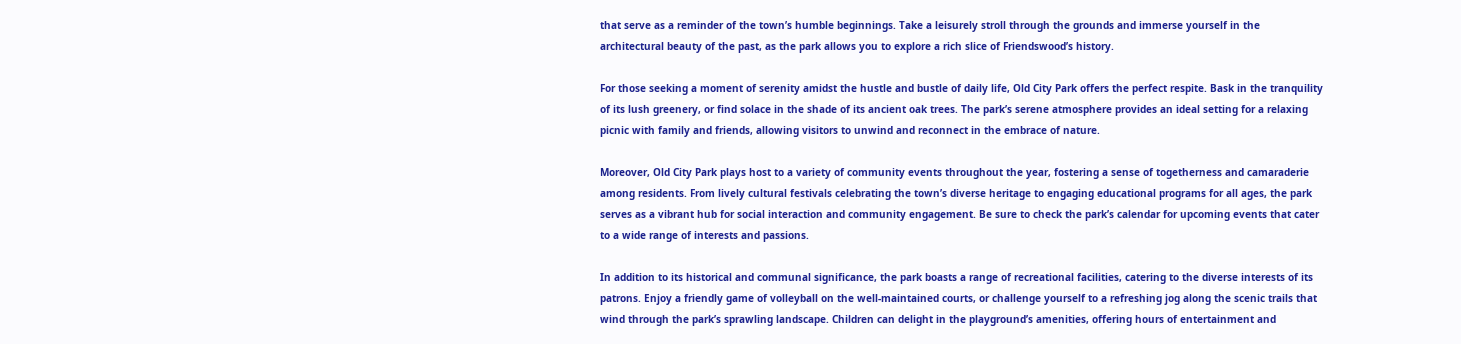that serve as a reminder of the town’s humble beginnings. Take a leisurely stroll through the grounds and immerse yourself in the architectural beauty of the past, as the park allows you to explore a rich slice of Friendswood’s history.

For those seeking a moment of serenity amidst the hustle and bustle of daily life, Old City Park offers the perfect respite. Bask in the tranquility of its lush greenery, or find solace in the shade of its ancient oak trees. The park’s serene atmosphere provides an ideal setting for a relaxing picnic with family and friends, allowing visitors to unwind and reconnect in the embrace of nature.

Moreover, Old City Park plays host to a variety of community events throughout the year, fostering a sense of togetherness and camaraderie among residents. From lively cultural festivals celebrating the town’s diverse heritage to engaging educational programs for all ages, the park serves as a vibrant hub for social interaction and community engagement. Be sure to check the park’s calendar for upcoming events that cater to a wide range of interests and passions.

In addition to its historical and communal significance, the park boasts a range of recreational facilities, catering to the diverse interests of its patrons. Enjoy a friendly game of volleyball on the well-maintained courts, or challenge yourself to a refreshing jog along the scenic trails that wind through the park’s sprawling landscape. Children can delight in the playground’s amenities, offering hours of entertainment and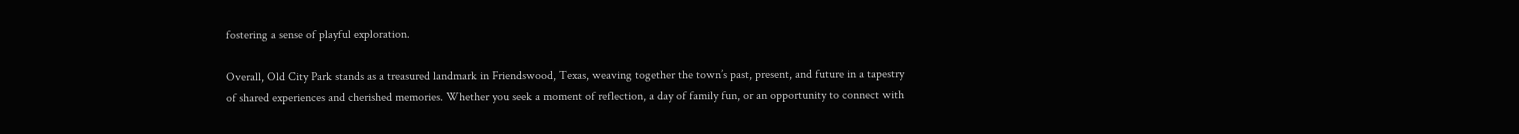fostering a sense of playful exploration.

Overall, Old City Park stands as a treasured landmark in Friendswood, Texas, weaving together the town’s past, present, and future in a tapestry of shared experiences and cherished memories. Whether you seek a moment of reflection, a day of family fun, or an opportunity to connect with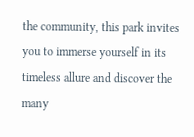the community, this park invites you to immerse yourself in its timeless allure and discover the many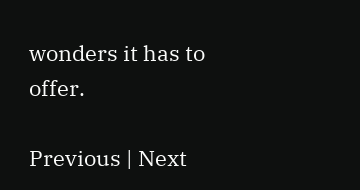wonders it has to offer.

Previous | Next